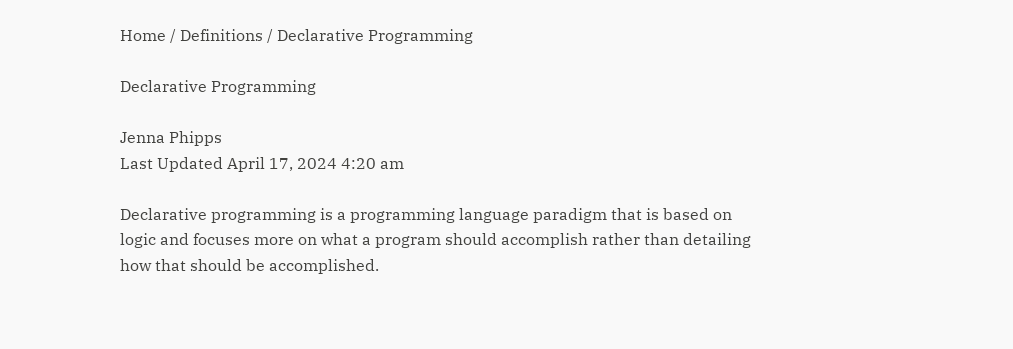Home / Definitions / Declarative Programming

Declarative Programming

Jenna Phipps
Last Updated April 17, 2024 4:20 am

Declarative programming is a programming language paradigm that is based on logic and focuses more on what a program should accomplish rather than detailing how that should be accomplished.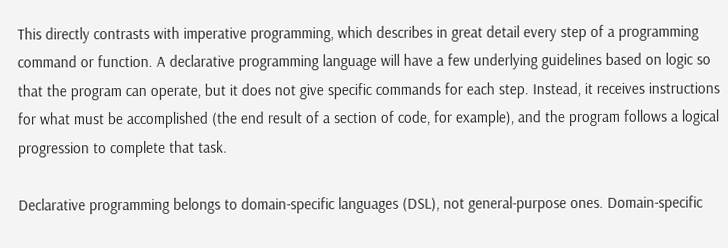This directly contrasts with imperative programming, which describes in great detail every step of a programming command or function. A declarative programming language will have a few underlying guidelines based on logic so that the program can operate, but it does not give specific commands for each step. Instead, it receives instructions for what must be accomplished (the end result of a section of code, for example), and the program follows a logical progression to complete that task.

Declarative programming belongs to domain-specific languages (DSL), not general-purpose ones. Domain-specific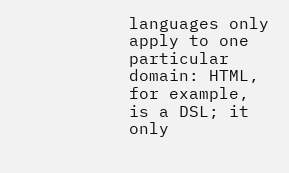languages only apply to one particular domain: HTML, for example, is a DSL; it only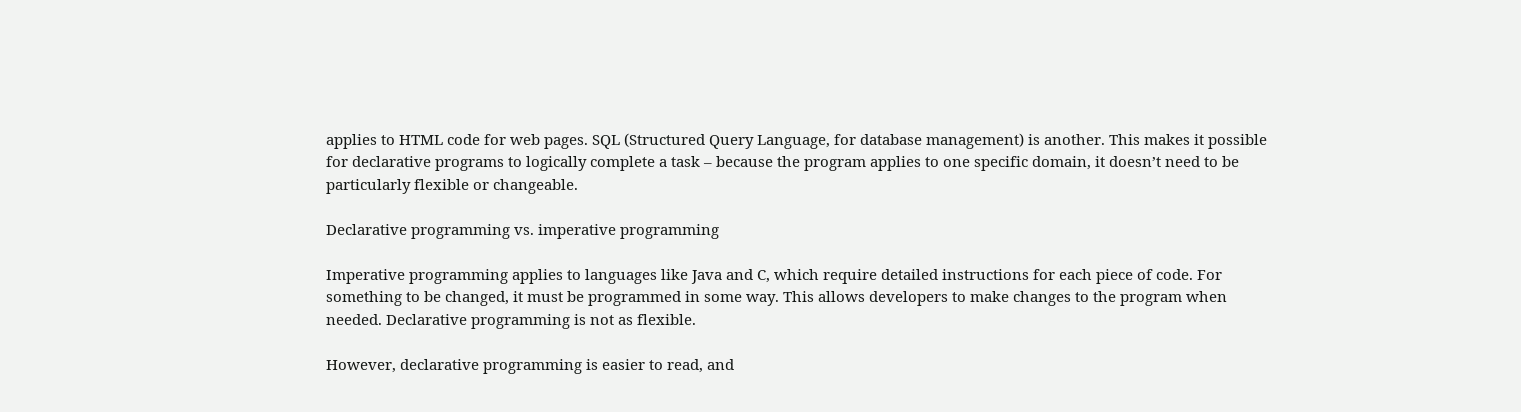applies to HTML code for web pages. SQL (Structured Query Language, for database management) is another. This makes it possible for declarative programs to logically complete a task – because the program applies to one specific domain, it doesn’t need to be particularly flexible or changeable.

Declarative programming vs. imperative programming

Imperative programming applies to languages like Java and C, which require detailed instructions for each piece of code. For something to be changed, it must be programmed in some way. This allows developers to make changes to the program when needed. Declarative programming is not as flexible.

However, declarative programming is easier to read, and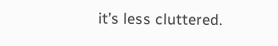it’s less cluttered.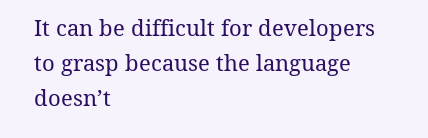It can be difficult for developers to grasp because the language doesn’t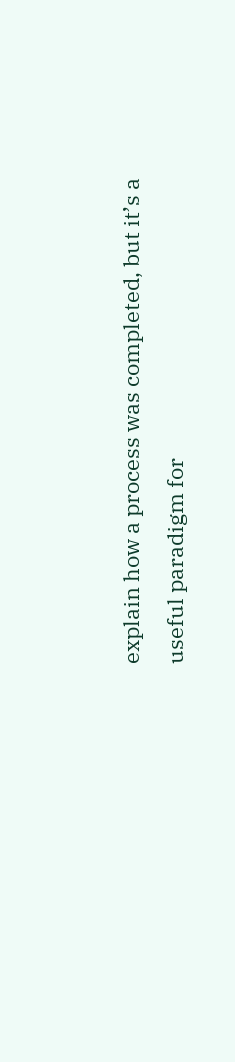explain how a process was completed, but it’s a useful paradigm for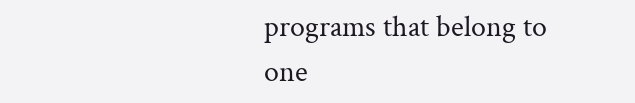programs that belong to one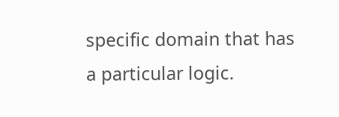specific domain that has a particular logic.